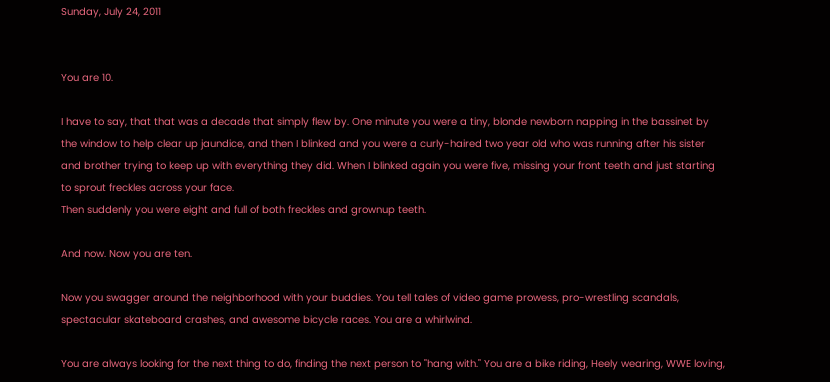Sunday, July 24, 2011


You are 10.

I have to say, that that was a decade that simply flew by. One minute you were a tiny, blonde newborn napping in the bassinet by the window to help clear up jaundice, and then I blinked and you were a curly-haired two year old who was running after his sister and brother trying to keep up with everything they did. When I blinked again you were five, missing your front teeth and just starting to sprout freckles across your face.
Then suddenly you were eight and full of both freckles and grownup teeth.

And now. Now you are ten.

Now you swagger around the neighborhood with your buddies. You tell tales of video game prowess, pro-wrestling scandals, spectacular skateboard crashes, and awesome bicycle races. You are a whirlwind.

You are always looking for the next thing to do, finding the next person to "hang with." You are a bike riding, Heely wearing, WWE loving,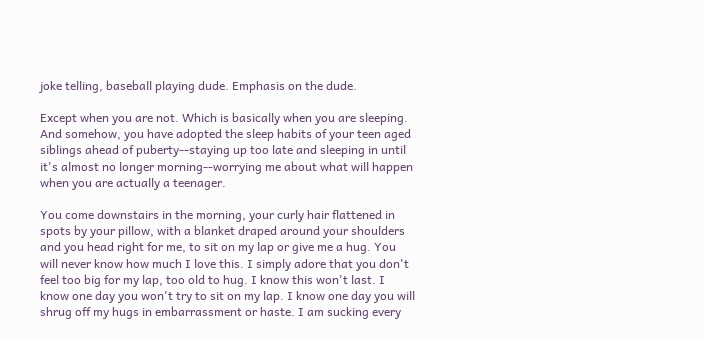joke telling, baseball playing dude. Emphasis on the dude.

Except when you are not. Which is basically when you are sleeping. And somehow, you have adopted the sleep habits of your teen aged siblings ahead of puberty--staying up too late and sleeping in until it's almost no longer morning--worrying me about what will happen when you are actually a teenager.

You come downstairs in the morning, your curly hair flattened in spots by your pillow, with a blanket draped around your shoulders and you head right for me, to sit on my lap or give me a hug. You will never know how much I love this. I simply adore that you don't feel too big for my lap, too old to hug. I know this won't last. I know one day you won't try to sit on my lap. I know one day you will shrug off my hugs in embarrassment or haste. I am sucking every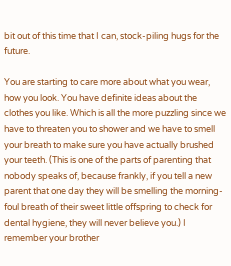bit out of this time that I can, stock-piling hugs for the future.

You are starting to care more about what you wear, how you look. You have definite ideas about the clothes you like. Which is all the more puzzling since we have to threaten you to shower and we have to smell your breath to make sure you have actually brushed your teeth. (This is one of the parts of parenting that nobody speaks of, because frankly, if you tell a new parent that one day they will be smelling the morning-foul breath of their sweet little offspring to check for dental hygiene, they will never believe you.) I remember your brother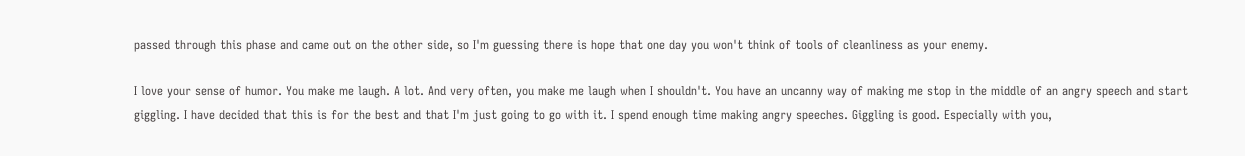passed through this phase and came out on the other side, so I'm guessing there is hope that one day you won't think of tools of cleanliness as your enemy.

I love your sense of humor. You make me laugh. A lot. And very often, you make me laugh when I shouldn't. You have an uncanny way of making me stop in the middle of an angry speech and start giggling. I have decided that this is for the best and that I'm just going to go with it. I spend enough time making angry speeches. Giggling is good. Especially with you,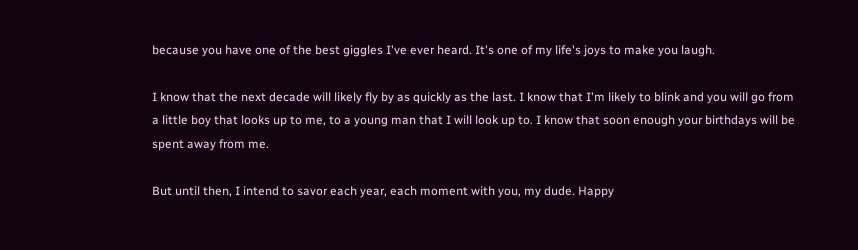because you have one of the best giggles I've ever heard. It's one of my life's joys to make you laugh.

I know that the next decade will likely fly by as quickly as the last. I know that I'm likely to blink and you will go from a little boy that looks up to me, to a young man that I will look up to. I know that soon enough your birthdays will be spent away from me.

But until then, I intend to savor each year, each moment with you, my dude. Happy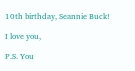10th birthday, Seannie Buck!

I love you,

P.S. You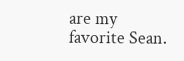are my favorite Sean.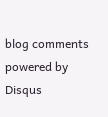blog comments powered by Disqus